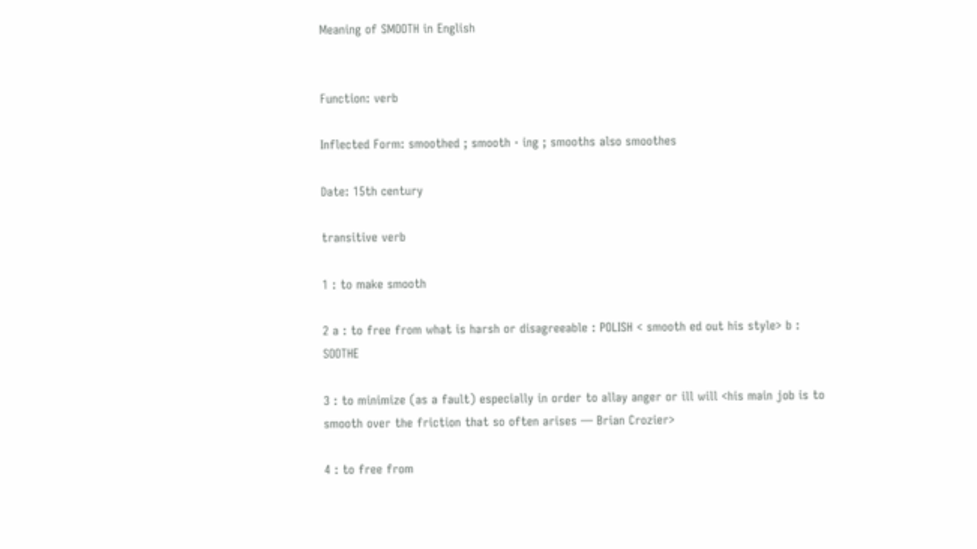Meaning of SMOOTH in English


Function: verb

Inflected Form: smoothed ; smooth · ing ; smooths also smoothes

Date: 15th century

transitive verb

1 : to make smooth

2 a : to free from what is harsh or disagreeable : POLISH < smooth ed out his style> b : SOOTHE

3 : to minimize (as a fault) especially in order to allay anger or ill will <his main job is to smooth over the friction that so often arises ― Brian Crozier>

4 : to free from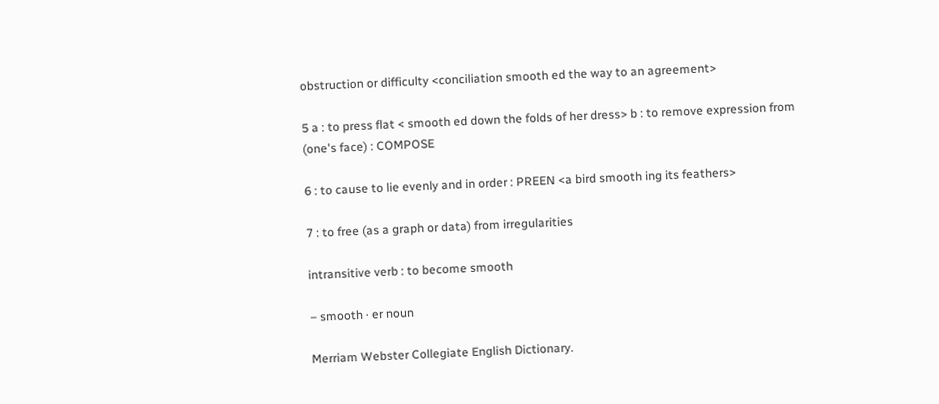obstruction or difficulty <conciliation smooth ed the way to an agreement>

5 a : to press flat < smooth ed down the folds of her dress> b : to remove expression from (one's face) : COMPOSE

6 : to cause to lie evenly and in order : PREEN <a bird smooth ing its feathers>

7 : to free (as a graph or data) from irregularities

intransitive verb : to become smooth

– smooth · er noun

Merriam Webster Collegiate English Dictionary.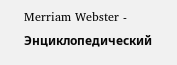Merriam Webster - Энциклопедический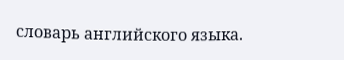словарь английского языка.